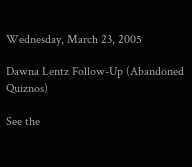Wednesday, March 23, 2005

Dawna Lentz Follow-Up (Abandoned Quiznos)

See the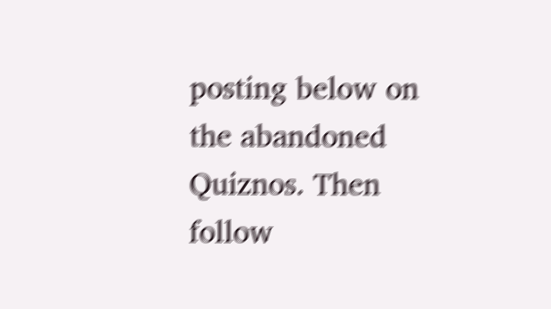posting below on the abandoned Quiznos. Then follow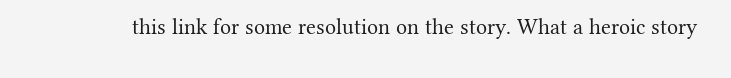this link for some resolution on the story. What a heroic story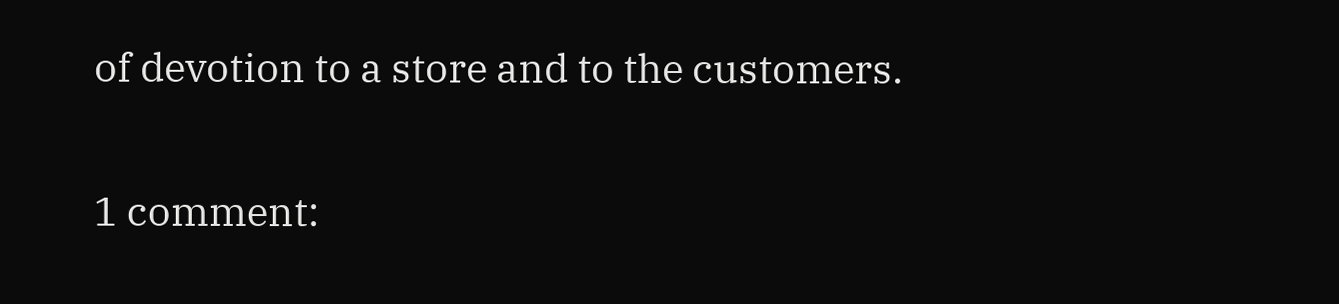of devotion to a store and to the customers.

1 comment: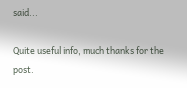said...

Quite useful info, much thanks for the post.